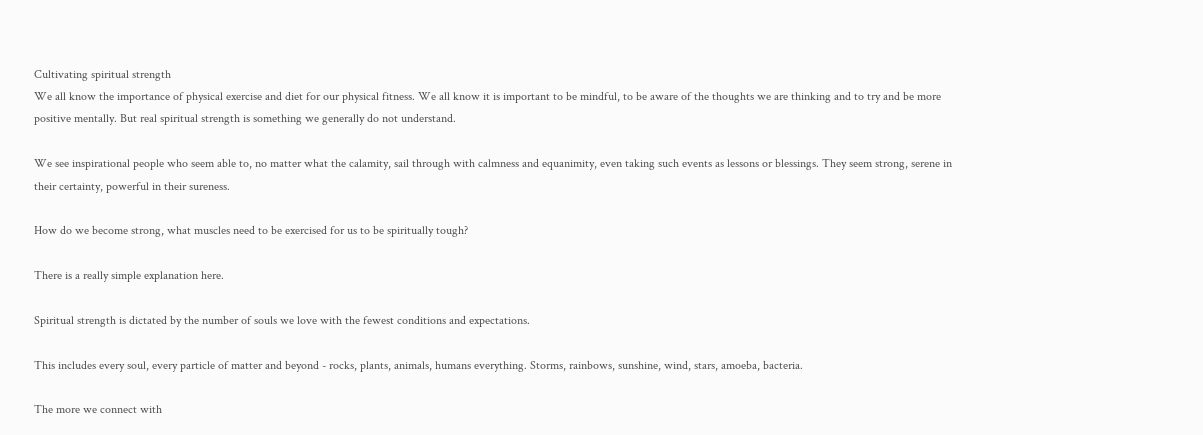Cultivating spiritual strength
We all know the importance of physical exercise and diet for our physical fitness. We all know it is important to be mindful, to be aware of the thoughts we are thinking and to try and be more positive mentally. But real spiritual strength is something we generally do not understand.

We see inspirational people who seem able to, no matter what the calamity, sail through with calmness and equanimity, even taking such events as lessons or blessings. They seem strong, serene in their certainty, powerful in their sureness.

How do we become strong, what muscles need to be exercised for us to be spiritually tough?

There is a really simple explanation here.

Spiritual strength is dictated by the number of souls we love with the fewest conditions and expectations.

This includes every soul, every particle of matter and beyond - rocks, plants, animals, humans everything. Storms, rainbows, sunshine, wind, stars, amoeba, bacteria.

The more we connect with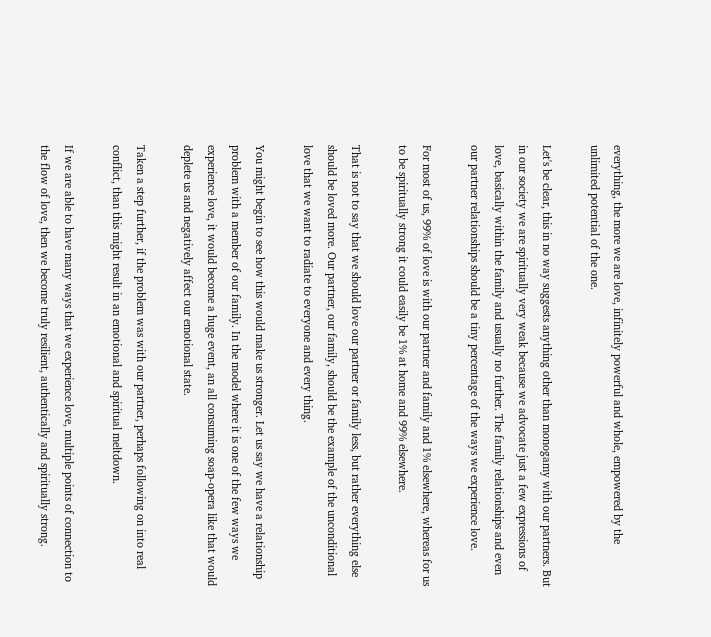everything, the more we are love, infinitely powerful and whole, empowered by the unlimited potential of the one.

Let's be clear, this in no way suggests anything other than monogamy with our partners. But in our society we are spiritually very weak because we advocate just a few expressions of love, basically within the family and usually no further. The family relationships and even our partner relationships should be a tiny percentage of the ways we experience love.

For most of us, 99% of love is with our partner and family and 1% elsewhere, whereas for us to be spiritually strong it could easily be 1% at home and 99% elsewhere.

That is not to say that we should love our partner or family less, but rather everything else should be loved more. Our partner, our family, should be the example of the unconditional love that we want to radiate to everyone and every thing.

You might begin to see how this would make us stronger. Let us say we have a relationship problem with a member of our family. In the model where it is one of the few ways we experience love, it would become a huge event, an all consuming soap-opera like that would deplete us and negatively affect our emotional state.

Taken a step further, if the problem was with our partner, perhaps following on into real conflict, than this might result in an emotional and spiritual meltdown.

If we are able to have many ways that we experience love, multiple points of connection to the flow of love, then we become truly resilient, authentically and spiritually strong.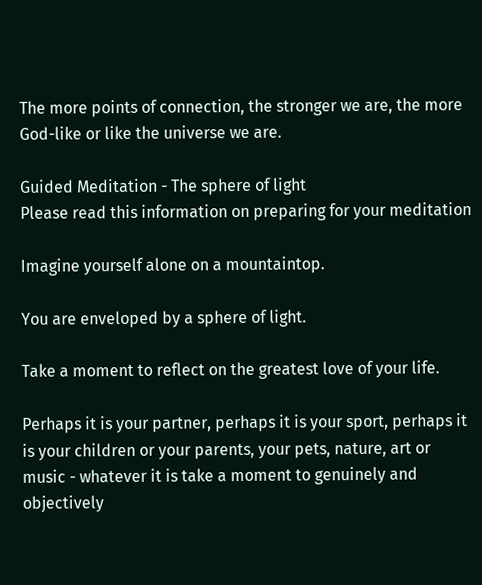The more points of connection, the stronger we are, the more God-like or like the universe we are.

Guided Meditation - The sphere of light
Please read this information on preparing for your meditation

Imagine yourself alone on a mountaintop.

You are enveloped by a sphere of light.

Take a moment to reflect on the greatest love of your life.

Perhaps it is your partner, perhaps it is your sport, perhaps it is your children or your parents, your pets, nature, art or music - whatever it is take a moment to genuinely and objectively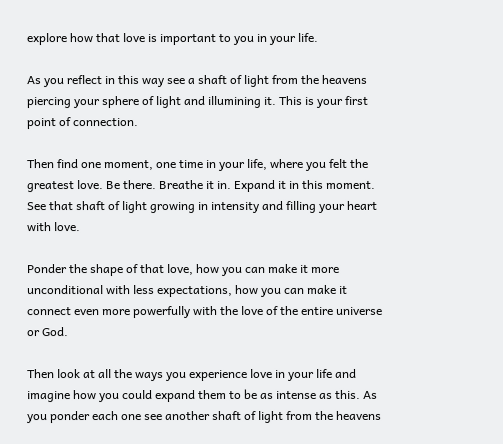explore how that love is important to you in your life.

As you reflect in this way see a shaft of light from the heavens piercing your sphere of light and illumining it. This is your first point of connection.

Then find one moment, one time in your life, where you felt the greatest love. Be there. Breathe it in. Expand it in this moment. See that shaft of light growing in intensity and filling your heart with love.

Ponder the shape of that love, how you can make it more unconditional with less expectations, how you can make it connect even more powerfully with the love of the entire universe or God.

Then look at all the ways you experience love in your life and imagine how you could expand them to be as intense as this. As you ponder each one see another shaft of light from the heavens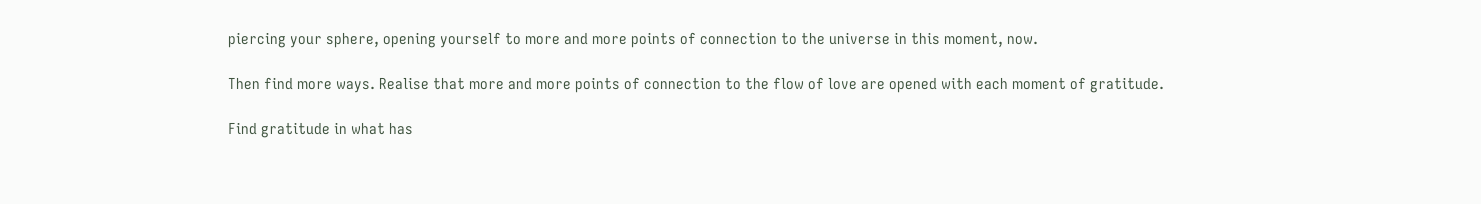piercing your sphere, opening yourself to more and more points of connection to the universe in this moment, now.

Then find more ways. Realise that more and more points of connection to the flow of love are opened with each moment of gratitude.

Find gratitude in what has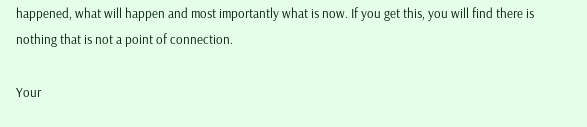happened, what will happen and most importantly what is now. If you get this, you will find there is nothing that is not a point of connection.

Your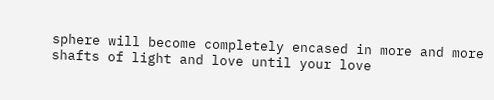sphere will become completely encased in more and more shafts of light and love until your love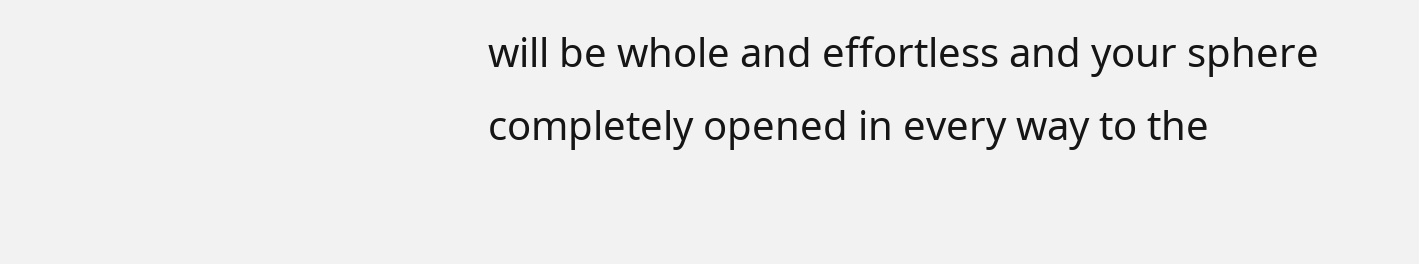will be whole and effortless and your sphere completely opened in every way to the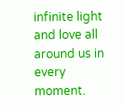infinite light and love all around us in every moment.